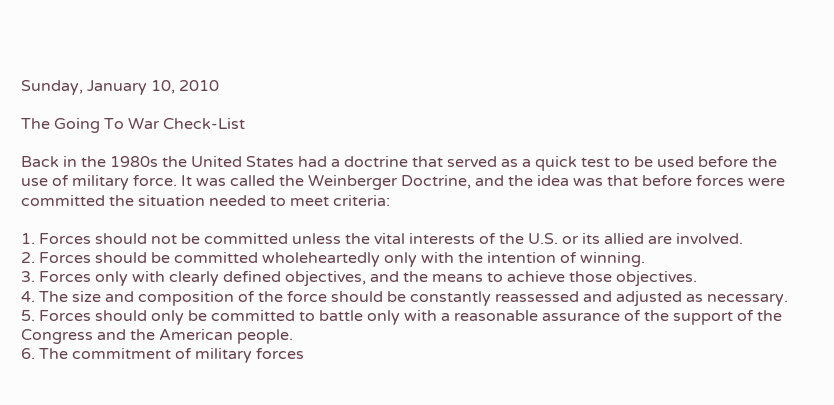Sunday, January 10, 2010

The Going To War Check-List

Back in the 1980s the United States had a doctrine that served as a quick test to be used before the use of military force. It was called the Weinberger Doctrine, and the idea was that before forces were committed the situation needed to meet criteria:

1. Forces should not be committed unless the vital interests of the U.S. or its allied are involved.
2. Forces should be committed wholeheartedly only with the intention of winning.
3. Forces only with clearly defined objectives, and the means to achieve those objectives.
4. The size and composition of the force should be constantly reassessed and adjusted as necessary.
5. Forces should only be committed to battle only with a reasonable assurance of the support of the Congress and the American people.
6. The commitment of military forces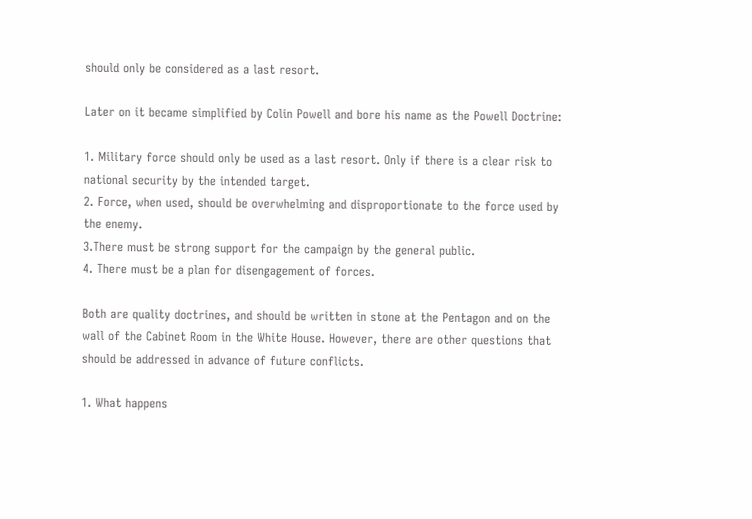should only be considered as a last resort.

Later on it became simplified by Colin Powell and bore his name as the Powell Doctrine:

1. Military force should only be used as a last resort. Only if there is a clear risk to national security by the intended target.
2. Force, when used, should be overwhelming and disproportionate to the force used by the enemy.
3.There must be strong support for the campaign by the general public.
4. There must be a plan for disengagement of forces.

Both are quality doctrines, and should be written in stone at the Pentagon and on the wall of the Cabinet Room in the White House. However, there are other questions that should be addressed in advance of future conflicts.

1. What happens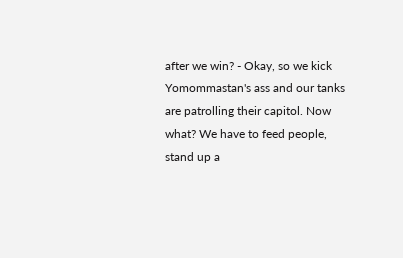after we win? - Okay, so we kick Yomommastan's ass and our tanks are patrolling their capitol. Now what? We have to feed people, stand up a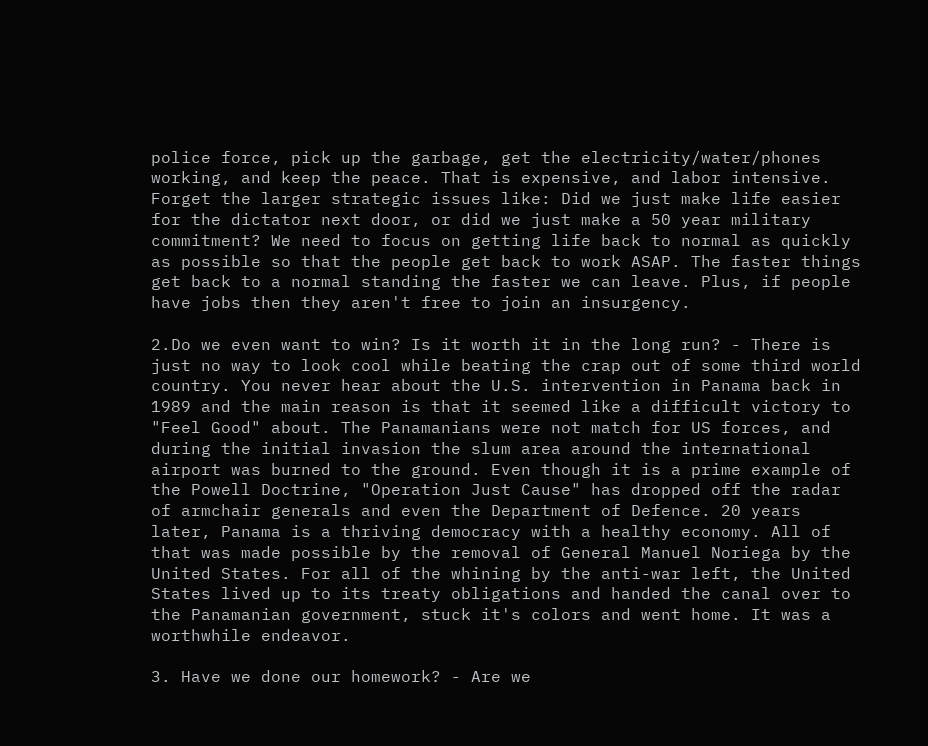police force, pick up the garbage, get the electricity/water/phones working, and keep the peace. That is expensive, and labor intensive. Forget the larger strategic issues like: Did we just make life easier for the dictator next door, or did we just make a 50 year military commitment? We need to focus on getting life back to normal as quickly as possible so that the people get back to work ASAP. The faster things get back to a normal standing the faster we can leave. Plus, if people have jobs then they aren't free to join an insurgency.

2.Do we even want to win? Is it worth it in the long run? - There is just no way to look cool while beating the crap out of some third world country. You never hear about the U.S. intervention in Panama back in 1989 and the main reason is that it seemed like a difficult victory to "Feel Good" about. The Panamanians were not match for US forces, and during the initial invasion the slum area around the international airport was burned to the ground. Even though it is a prime example of the Powell Doctrine, "Operation Just Cause" has dropped off the radar of armchair generals and even the Department of Defence. 20 years later, Panama is a thriving democracy with a healthy economy. All of that was made possible by the removal of General Manuel Noriega by the United States. For all of the whining by the anti-war left, the United States lived up to its treaty obligations and handed the canal over to the Panamanian government, stuck it's colors and went home. It was a worthwhile endeavor.

3. Have we done our homework? - Are we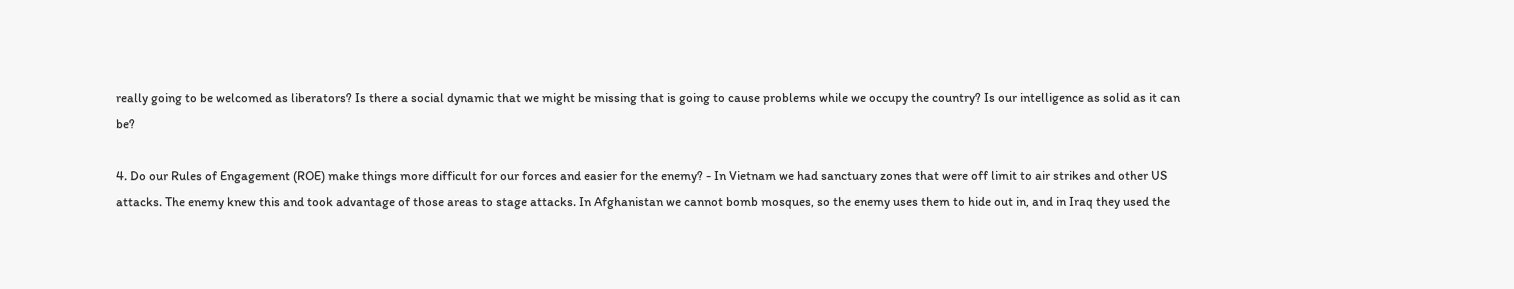really going to be welcomed as liberators? Is there a social dynamic that we might be missing that is going to cause problems while we occupy the country? Is our intelligence as solid as it can be?

4. Do our Rules of Engagement (ROE) make things more difficult for our forces and easier for the enemy? - In Vietnam we had sanctuary zones that were off limit to air strikes and other US attacks. The enemy knew this and took advantage of those areas to stage attacks. In Afghanistan we cannot bomb mosques, so the enemy uses them to hide out in, and in Iraq they used the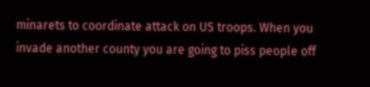minarets to coordinate attack on US troops. When you invade another county you are going to piss people off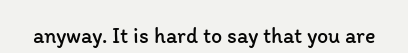anyway. It is hard to say that you are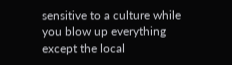sensitive to a culture while you blow up everything except the local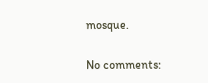mosque.

No comments: